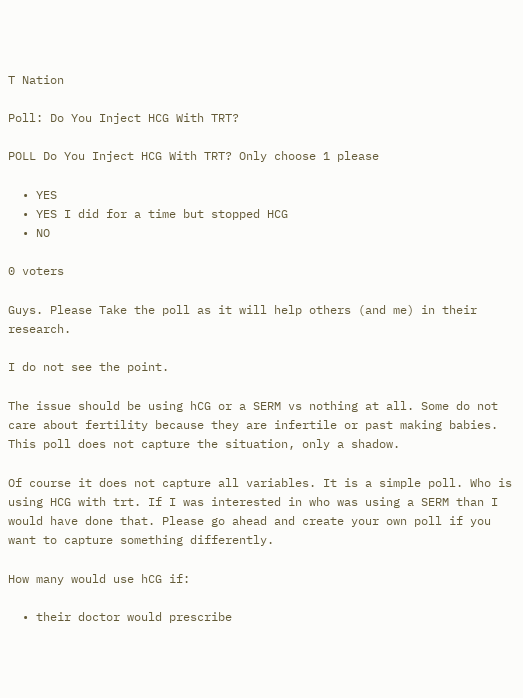T Nation

Poll: Do You Inject HCG With TRT?

POLL Do You Inject HCG With TRT? Only choose 1 please

  • YES
  • YES I did for a time but stopped HCG
  • NO

0 voters

Guys. Please Take the poll as it will help others (and me) in their research.

I do not see the point.

The issue should be using hCG or a SERM vs nothing at all. Some do not care about fertility because they are infertile or past making babies. This poll does not capture the situation, only a shadow.

Of course it does not capture all variables. It is a simple poll. Who is using HCG with trt. If I was interested in who was using a SERM than I would have done that. Please go ahead and create your own poll if you want to capture something differently.

How many would use hCG if:

  • their doctor would prescribe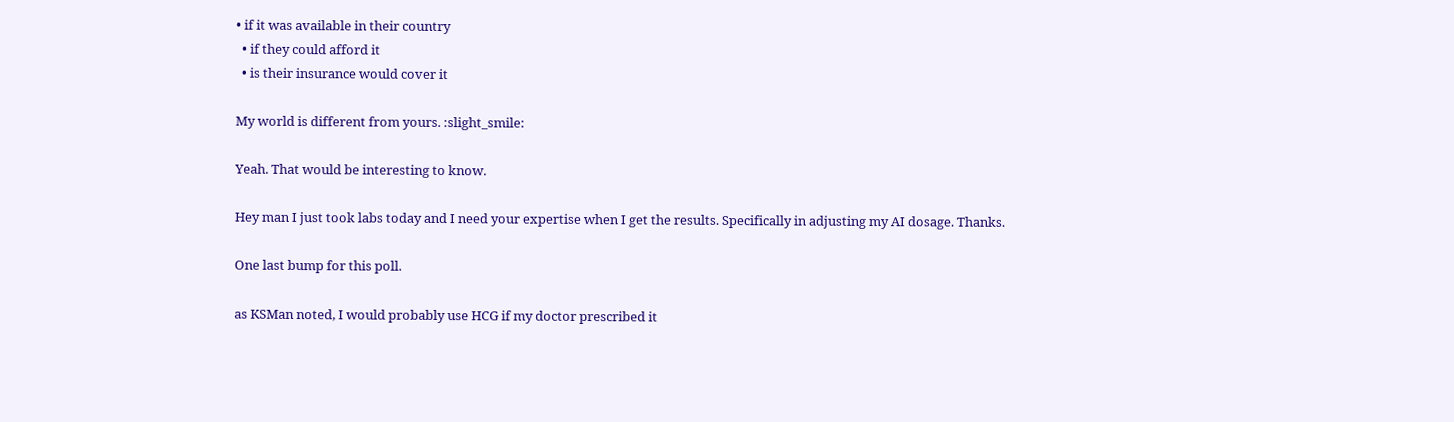• if it was available in their country
  • if they could afford it
  • is their insurance would cover it

My world is different from yours. :slight_smile:

Yeah. That would be interesting to know.

Hey man I just took labs today and I need your expertise when I get the results. Specifically in adjusting my AI dosage. Thanks.

One last bump for this poll.

as KSMan noted, I would probably use HCG if my doctor prescribed it